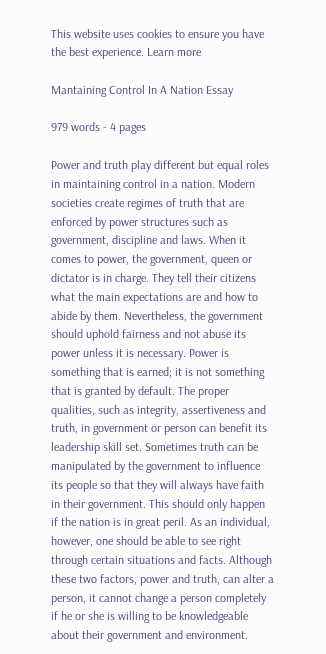This website uses cookies to ensure you have the best experience. Learn more

Mantaining Control In A Nation Essay

979 words - 4 pages

Power and truth play different but equal roles in maintaining control in a nation. Modern societies create regimes of truth that are enforced by power structures such as government, discipline and laws. When it comes to power, the government, queen or dictator is in charge. They tell their citizens what the main expectations are and how to abide by them. Nevertheless, the government should uphold fairness and not abuse its power unless it is necessary. Power is something that is earned; it is not something that is granted by default. The proper qualities, such as integrity, assertiveness and truth, in government or person can benefit its leadership skill set. Sometimes truth can be manipulated by the government to influence its people so that they will always have faith in their government. This should only happen if the nation is in great peril. As an individual, however, one should be able to see right through certain situations and facts. Although these two factors, power and truth, can alter a person, it cannot change a person completely if he or she is willing to be knowledgeable about their government and environment.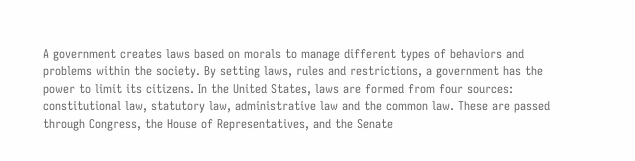A government creates laws based on morals to manage different types of behaviors and problems within the society. By setting laws, rules and restrictions, a government has the power to limit its citizens. In the United States, laws are formed from four sources: constitutional law, statutory law, administrative law and the common law. These are passed through Congress, the House of Representatives, and the Senate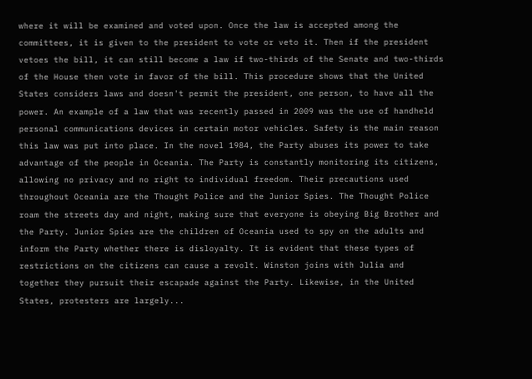where it will be examined and voted upon. Once the law is accepted among the committees, it is given to the president to vote or veto it. Then if the president vetoes the bill, it can still become a law if two-thirds of the Senate and two-thirds of the House then vote in favor of the bill. This procedure shows that the United States considers laws and doesn't permit the president, one person, to have all the power. An example of a law that was recently passed in 2009 was the use of handheld personal communications devices in certain motor vehicles. Safety is the main reason this law was put into place. In the novel 1984, the Party abuses its power to take advantage of the people in Oceania. The Party is constantly monitoring its citizens, allowing no privacy and no right to individual freedom. Their precautions used throughout Oceania are the Thought Police and the Junior Spies. The Thought Police roam the streets day and night, making sure that everyone is obeying Big Brother and the Party. Junior Spies are the children of Oceania used to spy on the adults and inform the Party whether there is disloyalty. It is evident that these types of restrictions on the citizens can cause a revolt. Winston joins with Julia and together they pursuit their escapade against the Party. Likewise, in the United States, protesters are largely...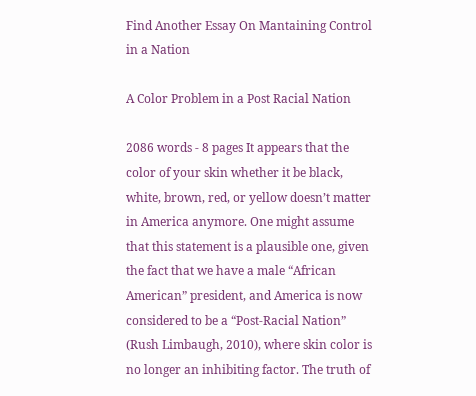Find Another Essay On Mantaining Control in a Nation

A Color Problem in a Post Racial Nation

2086 words - 8 pages It appears that the color of your skin whether it be black, white, brown, red, or yellow doesn’t matter in America anymore. One might assume that this statement is a plausible one, given the fact that we have a male “African American” president, and America is now considered to be a “Post-Racial Nation” (Rush Limbaugh, 2010), where skin color is no longer an inhibiting factor. The truth of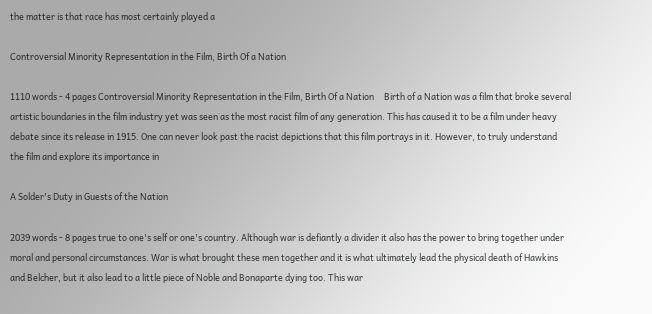the matter is that race has most certainly played a

Controversial Minority Representation in the Film, Birth Of a Nation

1110 words - 4 pages Controversial Minority Representation in the Film, Birth Of a Nation     Birth of a Nation was a film that broke several artistic boundaries in the film industry yet was seen as the most racist film of any generation. This has caused it to be a film under heavy debate since its release in 1915. One can never look past the racist depictions that this film portrays in it. However, to truly understand the film and explore its importance in

A Solder's Duty in Guests of the Nation

2039 words - 8 pages true to one's self or one's country. Although war is defiantly a divider it also has the power to bring together under moral and personal circumstances. War is what brought these men together and it is what ultimately lead the physical death of Hawkins and Belcher, but it also lead to a little piece of Noble and Bonaparte dying too. This war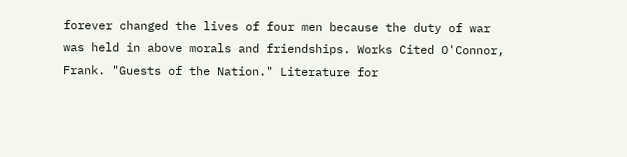forever changed the lives of four men because the duty of war was held in above morals and friendships. Works Cited O'Connor, Frank. "Guests of the Nation." Literature for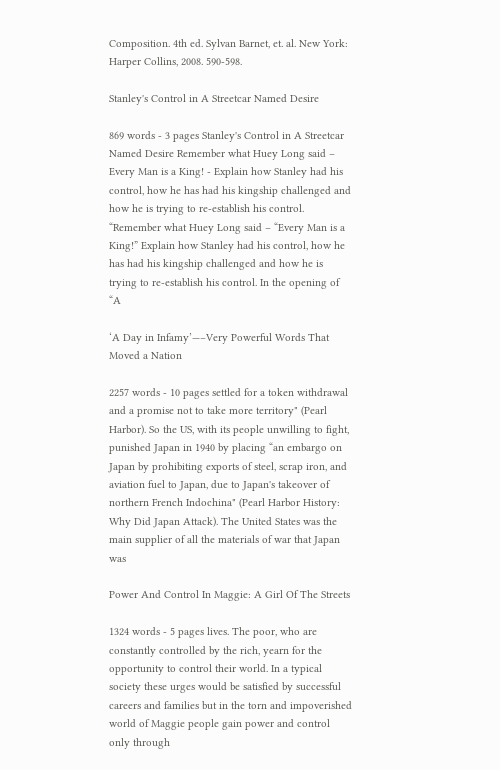Composition. 4th ed. Sylvan Barnet, et. al. New York: Harper Collins, 2008. 590-598.

Stanley's Control in A Streetcar Named Desire

869 words - 3 pages Stanley's Control in A Streetcar Named Desire Remember what Huey Long said – Every Man is a King! - Explain how Stanley had his control, how he has had his kingship challenged and how he is trying to re-establish his control. “Remember what Huey Long said – “Every Man is a King!” Explain how Stanley had his control, how he has had his kingship challenged and how he is trying to re-establish his control. In the opening of “A

‘A Day in Infamy’—–Very Powerful Words That Moved a Nation

2257 words - 10 pages settled for a token withdrawal and a promise not to take more territory" (Pearl Harbor). So the US, with its people unwilling to fight, punished Japan in 1940 by placing “an embargo on Japan by prohibiting exports of steel, scrap iron, and aviation fuel to Japan, due to Japan's takeover of northern French Indochina" (Pearl Harbor History: Why Did Japan Attack). The United States was the main supplier of all the materials of war that Japan was

Power And Control In Maggie: A Girl Of The Streets

1324 words - 5 pages lives. The poor, who are constantly controlled by the rich, yearn for the opportunity to control their world. In a typical society these urges would be satisfied by successful careers and families but in the torn and impoverished world of Maggie people gain power and control only through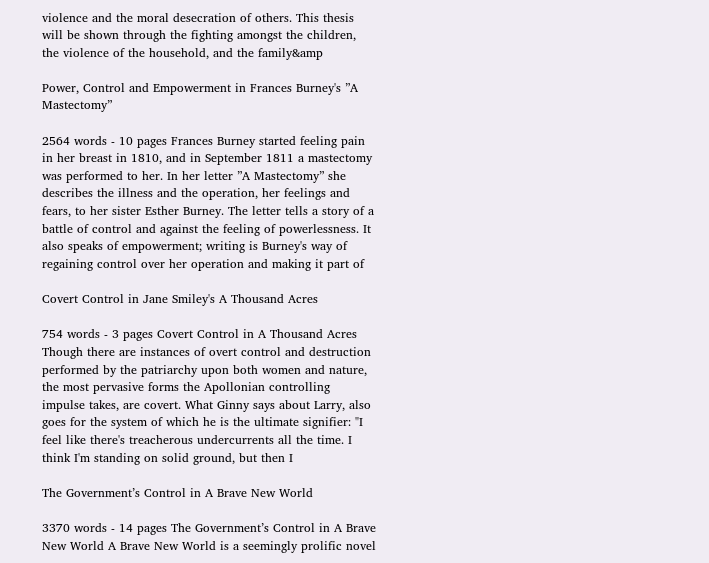violence and the moral desecration of others. This thesis will be shown through the fighting amongst the children, the violence of the household, and the family&amp

Power, Control and Empowerment in Frances Burney's ”A Mastectomy”

2564 words - 10 pages Frances Burney started feeling pain in her breast in 1810, and in September 1811 a mastectomy was performed to her. In her letter ”A Mastectomy” she describes the illness and the operation, her feelings and fears, to her sister Esther Burney. The letter tells a story of a battle of control and against the feeling of powerlessness. It also speaks of empowerment; writing is Burney's way of regaining control over her operation and making it part of

Covert Control in Jane Smiley's A Thousand Acres

754 words - 3 pages Covert Control in A Thousand Acres   Though there are instances of overt control and destruction performed by the patriarchy upon both women and nature, the most pervasive forms the Apollonian controlling impulse takes, are covert. What Ginny says about Larry, also goes for the system of which he is the ultimate signifier: "I feel like there's treacherous undercurrents all the time. I think I'm standing on solid ground, but then I

The Government’s Control in A Brave New World

3370 words - 14 pages The Government’s Control in A Brave New World A Brave New World is a seemingly prolific novel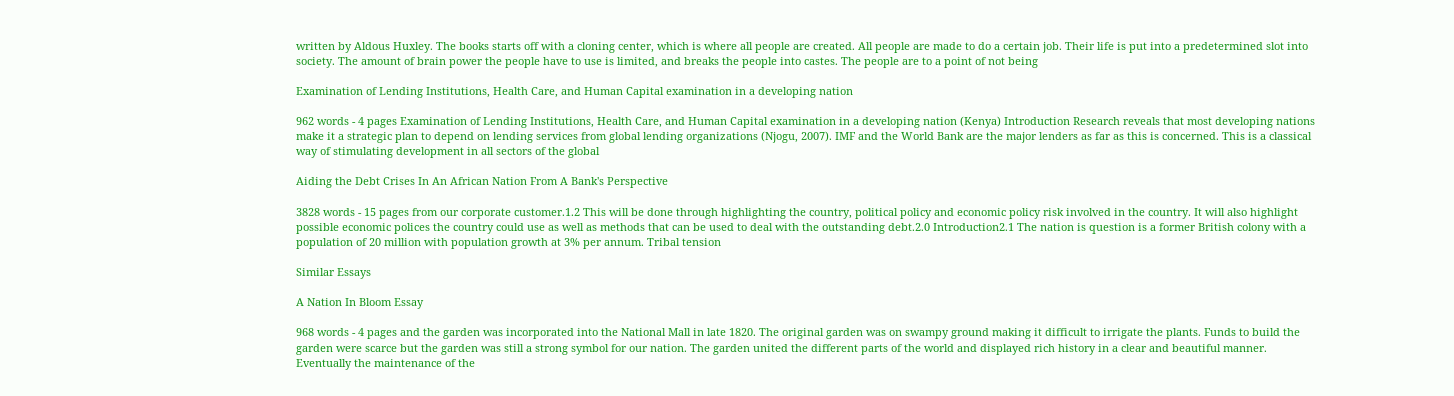written by Aldous Huxley. The books starts off with a cloning center, which is where all people are created. All people are made to do a certain job. Their life is put into a predetermined slot into society. The amount of brain power the people have to use is limited, and breaks the people into castes. The people are to a point of not being

Examination of Lending Institutions, Health Care, and Human Capital examination in a developing nation

962 words - 4 pages Examination of Lending Institutions, Health Care, and Human Capital examination in a developing nation (Kenya) Introduction Research reveals that most developing nations make it a strategic plan to depend on lending services from global lending organizations (Njogu, 2007). IMF and the World Bank are the major lenders as far as this is concerned. This is a classical way of stimulating development in all sectors of the global

Aiding the Debt Crises In An African Nation From A Bank's Perspective

3828 words - 15 pages from our corporate customer.1.2 This will be done through highlighting the country, political policy and economic policy risk involved in the country. It will also highlight possible economic polices the country could use as well as methods that can be used to deal with the outstanding debt.2.0 Introduction2.1 The nation is question is a former British colony with a population of 20 million with population growth at 3% per annum. Tribal tension

Similar Essays

A Nation In Bloom Essay

968 words - 4 pages and the garden was incorporated into the National Mall in late 1820. The original garden was on swampy ground making it difficult to irrigate the plants. Funds to build the garden were scarce but the garden was still a strong symbol for our nation. The garden united the different parts of the world and displayed rich history in a clear and beautiful manner. Eventually the maintenance of the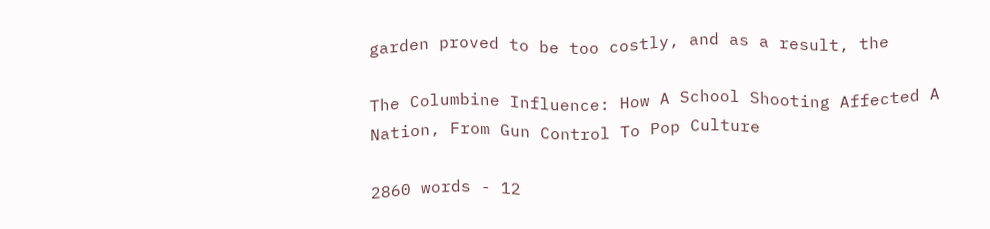garden proved to be too costly, and as a result, the

The Columbine Influence: How A School Shooting Affected A Nation, From Gun Control To Pop Culture

2860 words - 12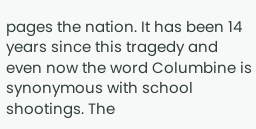pages the nation. It has been 14 years since this tragedy and even now the word Columbine is synonymous with school shootings. The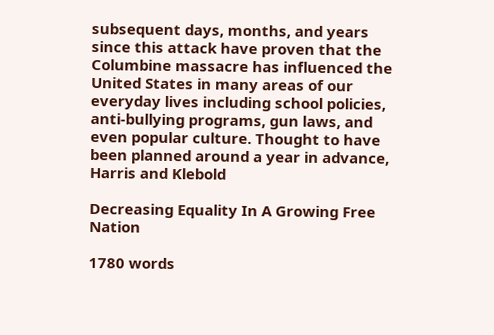subsequent days, months, and years since this attack have proven that the Columbine massacre has influenced the United States in many areas of our everyday lives including school policies, anti-bullying programs, gun laws, and even popular culture. Thought to have been planned around a year in advance, Harris and Klebold

Decreasing Equality In A Growing Free Nation

1780 words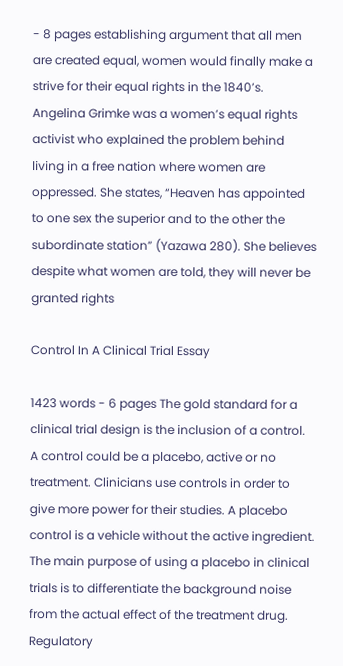- 8 pages establishing argument that all men are created equal, women would finally make a strive for their equal rights in the 1840’s. Angelina Grimke was a women’s equal rights activist who explained the problem behind living in a free nation where women are oppressed. She states, “Heaven has appointed to one sex the superior and to the other the subordinate station” (Yazawa 280). She believes despite what women are told, they will never be granted rights

Control In A Clinical Trial Essay

1423 words - 6 pages The gold standard for a clinical trial design is the inclusion of a control. A control could be a placebo, active or no treatment. Clinicians use controls in order to give more power for their studies. A placebo control is a vehicle without the active ingredient. The main purpose of using a placebo in clinical trials is to differentiate the background noise from the actual effect of the treatment drug. Regulatory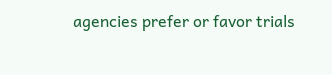agencies prefer or favor trials